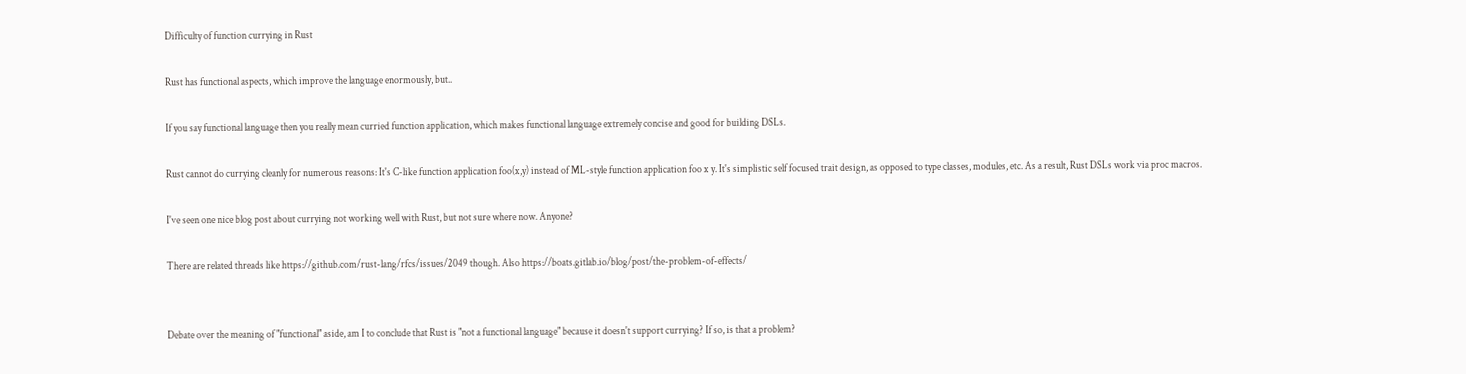Difficulty of function currying in Rust

Rust has functional aspects, which improve the language enormously, but..

If you say functional language then you really mean curried function application, which makes functional language extremely concise and good for building DSLs.

Rust cannot do currying cleanly for numerous reasons: It's C-like function application foo(x,y) instead of ML-style function application foo x y. It's simplistic self focused trait design, as opposed to type classes, modules, etc. As a result, Rust DSLs work via proc macros.

I've seen one nice blog post about currying not working well with Rust, but not sure where now. Anyone?

There are related threads like https://github.com/rust-lang/rfcs/issues/2049 though. Also https://boats.gitlab.io/blog/post/the-problem-of-effects/


Debate over the meaning of "functional" aside, am I to conclude that Rust is "not a functional language" because it doesn't support currying? If so, is that a problem?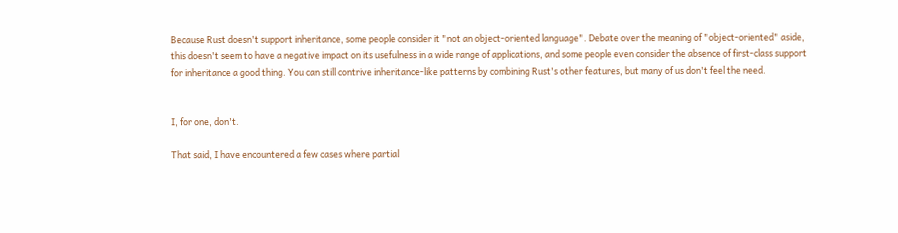Because Rust doesn't support inheritance, some people consider it "not an object-oriented language". Debate over the meaning of "object-oriented" aside, this doesn't seem to have a negative impact on its usefulness in a wide range of applications, and some people even consider the absence of first-class support for inheritance a good thing. You can still contrive inheritance-like patterns by combining Rust's other features, but many of us don't feel the need.


I, for one, don't.

That said, I have encountered a few cases where partial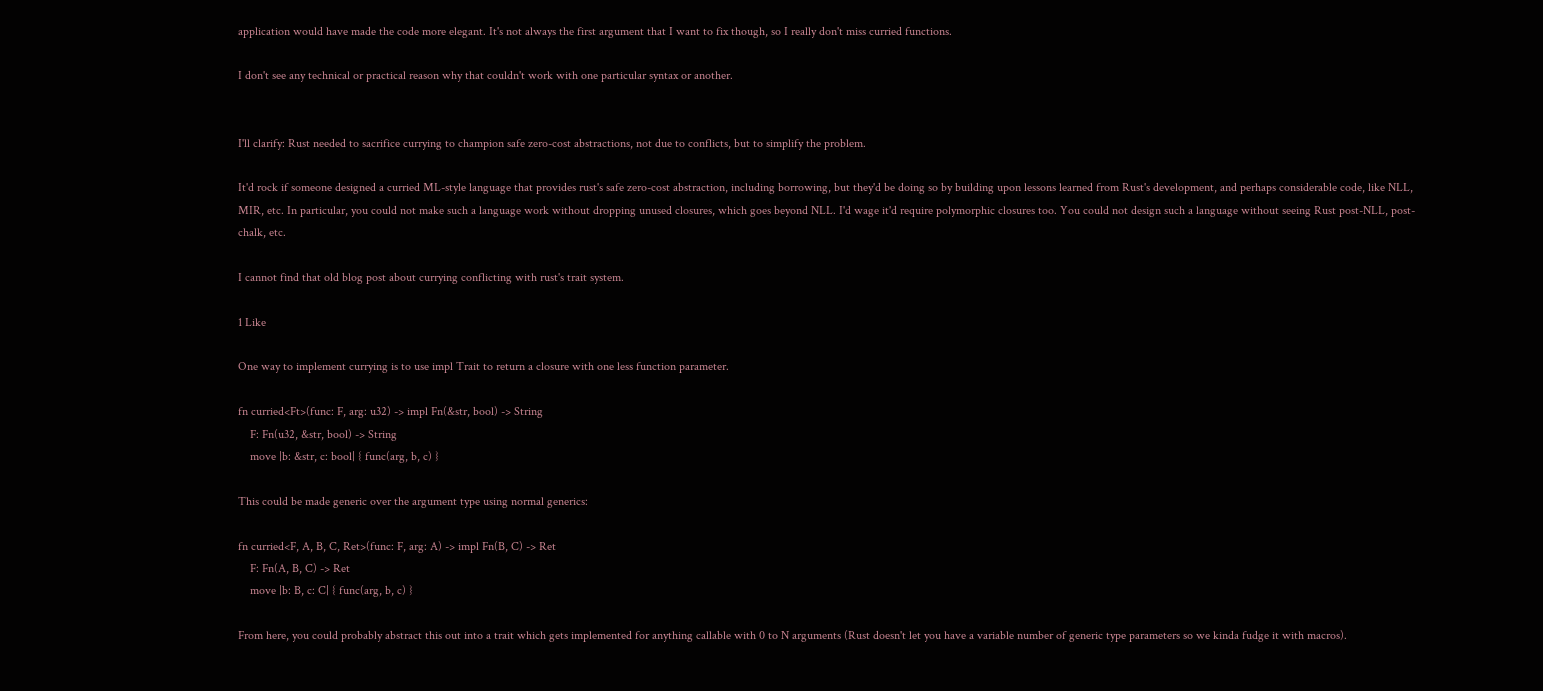application would have made the code more elegant. It's not always the first argument that I want to fix though, so I really don't miss curried functions.

I don't see any technical or practical reason why that couldn't work with one particular syntax or another.


I'll clarify: Rust needed to sacrifice currying to champion safe zero-cost abstractions, not due to conflicts, but to simplify the problem.

It'd rock if someone designed a curried ML-style language that provides rust's safe zero-cost abstraction, including borrowing, but they'd be doing so by building upon lessons learned from Rust's development, and perhaps considerable code, like NLL, MIR, etc. In particular, you could not make such a language work without dropping unused closures, which goes beyond NLL. I'd wage it'd require polymorphic closures too. You could not design such a language without seeing Rust post-NLL, post-chalk, etc.

I cannot find that old blog post about currying conflicting with rust's trait system.

1 Like

One way to implement currying is to use impl Trait to return a closure with one less function parameter.

fn curried<Ft>(func: F, arg: u32) -> impl Fn(&str, bool) -> String
    F: Fn(u32, &str, bool) -> String
    move |b: &str, c: bool| { func(arg, b, c) }

This could be made generic over the argument type using normal generics:

fn curried<F, A, B, C, Ret>(func: F, arg: A) -> impl Fn(B, C) -> Ret
    F: Fn(A, B, C) -> Ret
    move |b: B, c: C| { func(arg, b, c) }

From here, you could probably abstract this out into a trait which gets implemented for anything callable with 0 to N arguments (Rust doesn't let you have a variable number of generic type parameters so we kinda fudge it with macros).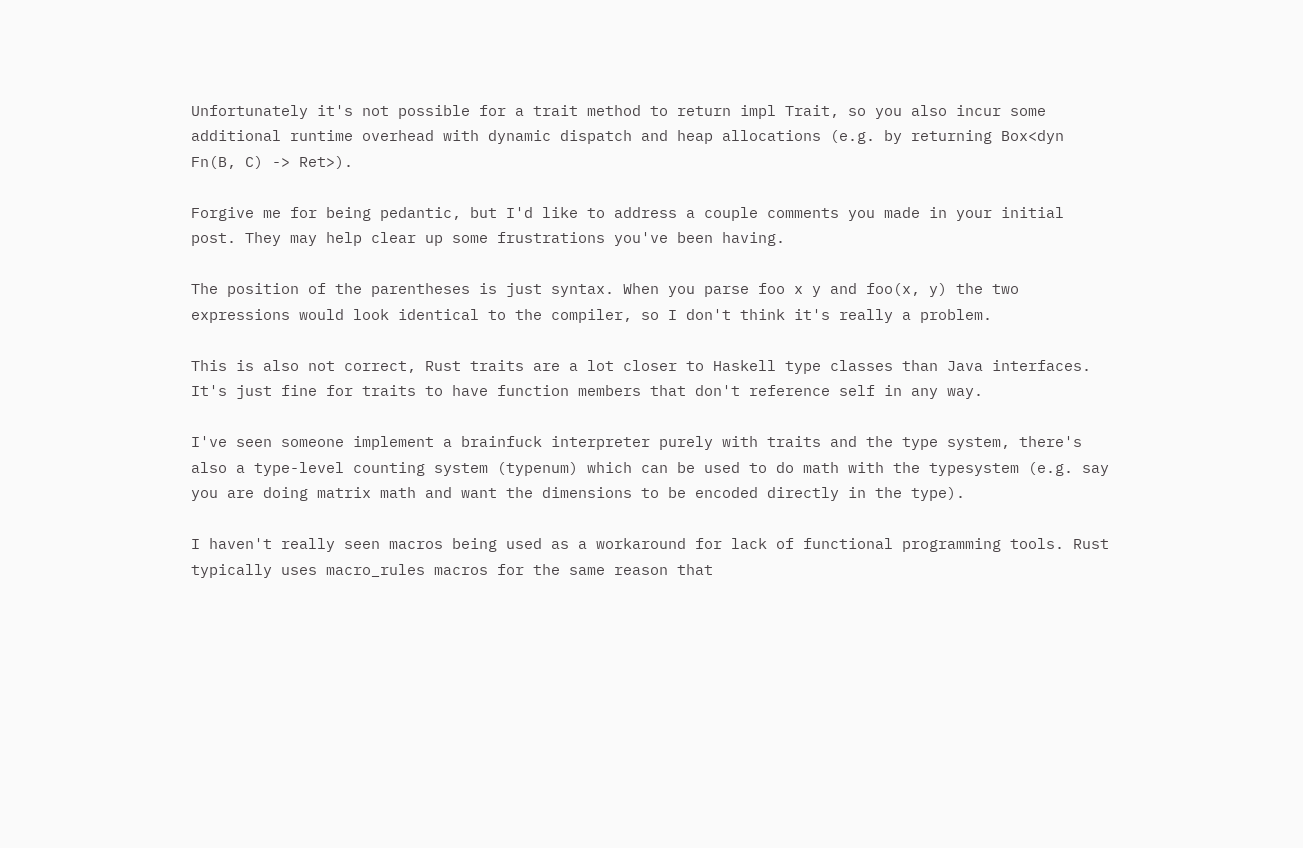Unfortunately it's not possible for a trait method to return impl Trait, so you also incur some additional runtime overhead with dynamic dispatch and heap allocations (e.g. by returning Box<dyn Fn(B, C) -> Ret>).

Forgive me for being pedantic, but I'd like to address a couple comments you made in your initial post. They may help clear up some frustrations you've been having.

The position of the parentheses is just syntax. When you parse foo x y and foo(x, y) the two expressions would look identical to the compiler, so I don't think it's really a problem.

This is also not correct, Rust traits are a lot closer to Haskell type classes than Java interfaces. It's just fine for traits to have function members that don't reference self in any way.

I've seen someone implement a brainfuck interpreter purely with traits and the type system, there's also a type-level counting system (typenum) which can be used to do math with the typesystem (e.g. say you are doing matrix math and want the dimensions to be encoded directly in the type).

I haven't really seen macros being used as a workaround for lack of functional programming tools. Rust typically uses macro_rules macros for the same reason that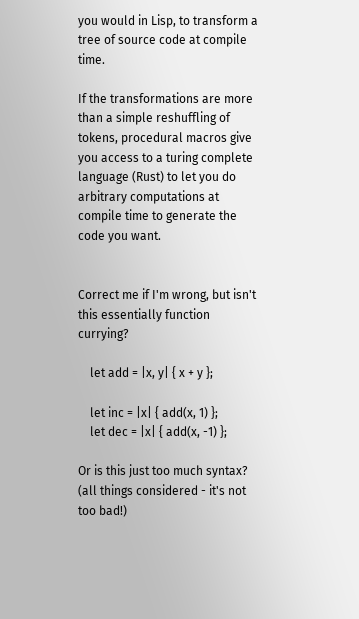you would in Lisp, to transform a tree of source code at compile time.

If the transformations are more than a simple reshuffling of tokens, procedural macros give you access to a turing complete language (Rust) to let you do arbitrary computations at compile time to generate the code you want.


Correct me if I'm wrong, but isn't this essentially function currying?

    let add = |x, y| { x + y };

    let inc = |x| { add(x, 1) };
    let dec = |x| { add(x, -1) };

Or is this just too much syntax? (all things considered - it's not too bad!)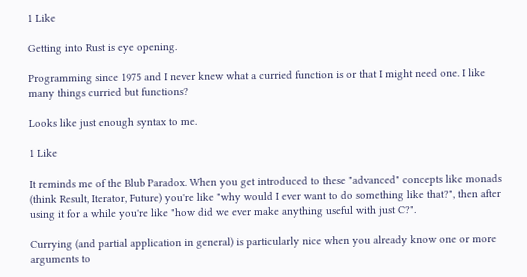1 Like

Getting into Rust is eye opening.

Programming since 1975 and I never knew what a curried function is or that I might need one. I like many things curried but functions?

Looks like just enough syntax to me.

1 Like

It reminds me of the Blub Paradox. When you get introduced to these "advanced" concepts like monads (think Result, Iterator, Future) you're like "why would I ever want to do something like that?", then after using it for a while you're like "how did we ever make anything useful with just C?".

Currying (and partial application in general) is particularly nice when you already know one or more arguments to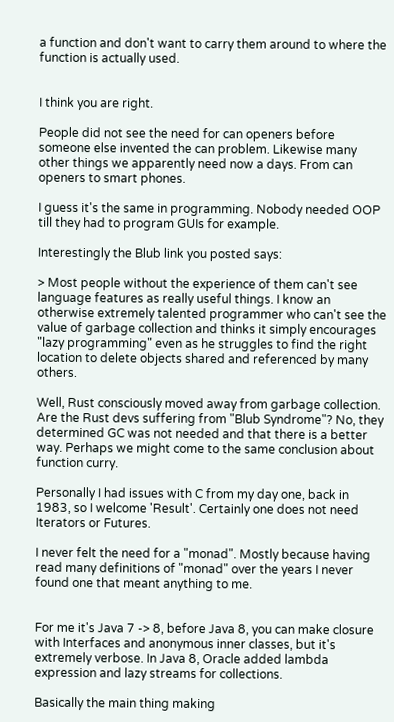a function and don't want to carry them around to where the function is actually used.


I think you are right.

People did not see the need for can openers before someone else invented the can problem. Likewise many other things we apparently need now a days. From can openers to smart phones.

I guess it's the same in programming. Nobody needed OOP till they had to program GUIs for example.

Interestingly the Blub link you posted says:

> Most people without the experience of them can't see language features as really useful things. I know an otherwise extremely talented programmer who can't see the value of garbage collection and thinks it simply encourages "lazy programming" even as he struggles to find the right location to delete objects shared and referenced by many others.

Well, Rust consciously moved away from garbage collection. Are the Rust devs suffering from "Blub Syndrome"? No, they determined GC was not needed and that there is a better way. Perhaps we might come to the same conclusion about function curry.

Personally I had issues with C from my day one, back in 1983, so I welcome 'Result'. Certainly one does not need Iterators or Futures.

I never felt the need for a "monad". Mostly because having read many definitions of "monad" over the years I never found one that meant anything to me.


For me it's Java 7 -> 8, before Java 8, you can make closure with Interfaces and anonymous inner classes, but it's extremely verbose. In Java 8, Oracle added lambda expression and lazy streams for collections.

Basically the main thing making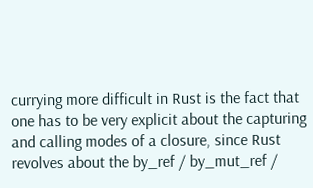currying more difficult in Rust is the fact that one has to be very explicit about the capturing and calling modes of a closure, since Rust revolves about the by_ref / by_mut_ref /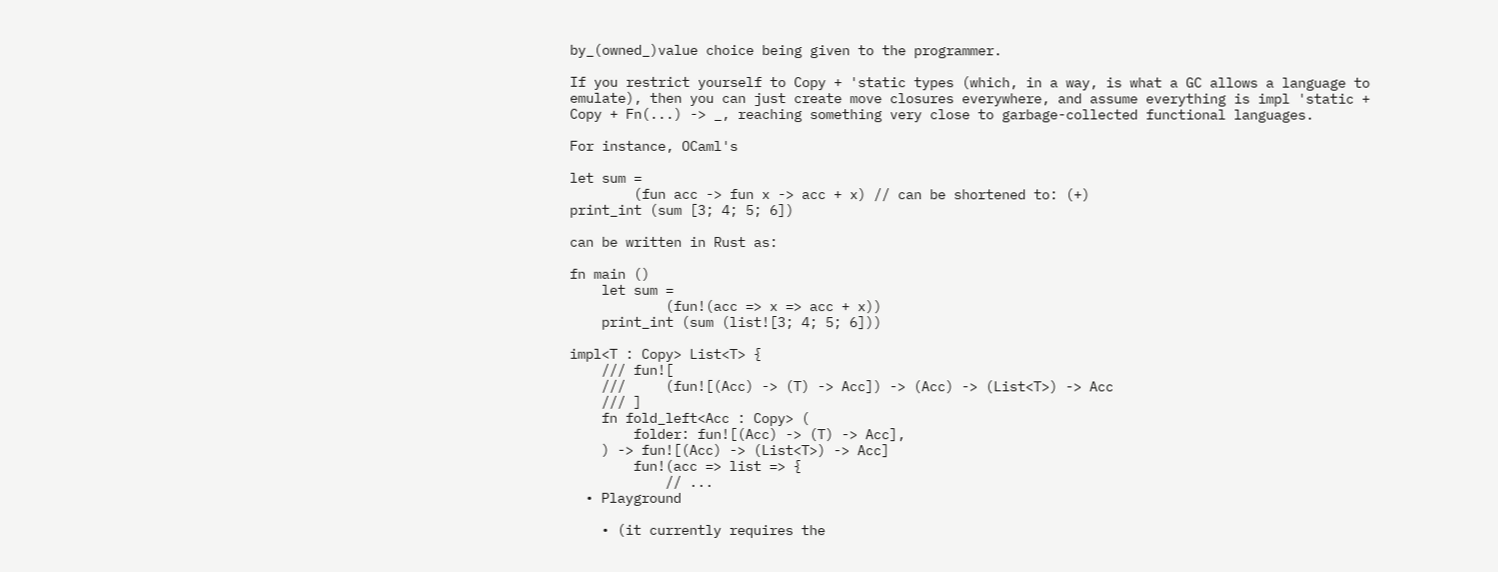by_(owned_)value choice being given to the programmer.

If you restrict yourself to Copy + 'static types (which, in a way, is what a GC allows a language to emulate), then you can just create move closures everywhere, and assume everything is impl 'static + Copy + Fn(...) -> _, reaching something very close to garbage-collected functional languages.

For instance, OCaml's

let sum =
        (fun acc -> fun x -> acc + x) // can be shortened to: (+)
print_int (sum [3; 4; 5; 6])

can be written in Rust as:

fn main ()
    let sum =
            (fun!(acc => x => acc + x))
    print_int (sum (list![3; 4; 5; 6]))

impl<T : Copy> List<T> {
    /// fun![
    ///     (fun![(Acc) -> (T) -> Acc]) -> (Acc) -> (List<T>) -> Acc
    /// ]
    fn fold_left<Acc : Copy> (
        folder: fun![(Acc) -> (T) -> Acc],
    ) -> fun![(Acc) -> (List<T>) -> Acc]
        fun!(acc => list => {
            // ...
  • Playground

    • (it currently requires the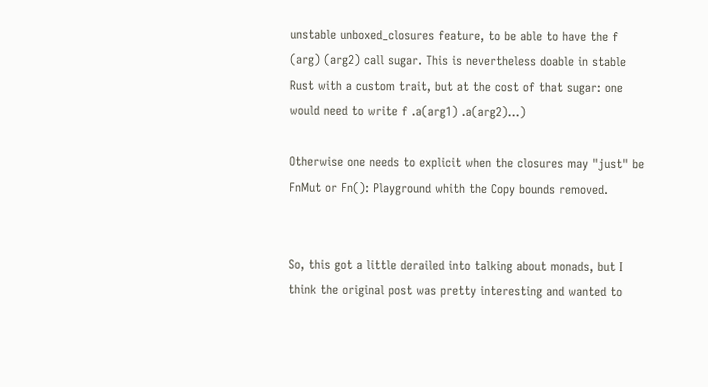unstable unboxed_closures feature, to be able to have the f (arg) (arg2) call sugar. This is nevertheless doable in stable Rust with a custom trait, but at the cost of that sugar: one would need to write f .a(arg1) .a(arg2)...)

Otherwise one needs to explicit when the closures may "just" be FnMut or Fn(): Playground whith the Copy bounds removed.


So, this got a little derailed into talking about monads, but I think the original post was pretty interesting and wanted to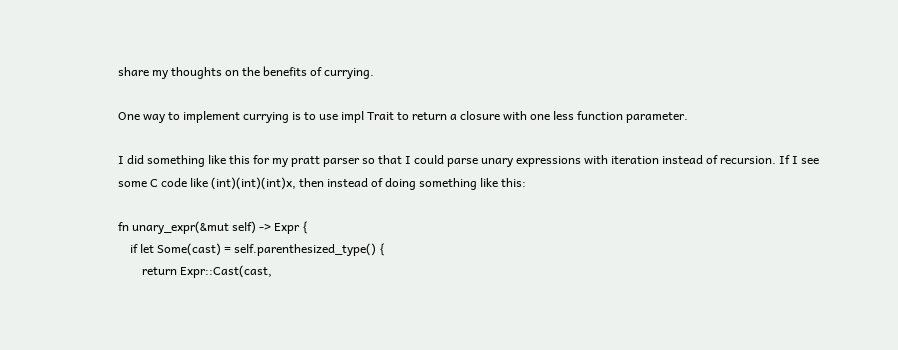share my thoughts on the benefits of currying.

One way to implement currying is to use impl Trait to return a closure with one less function parameter.

I did something like this for my pratt parser so that I could parse unary expressions with iteration instead of recursion. If I see some C code like (int)(int)(int)x, then instead of doing something like this:

fn unary_expr(&mut self) -> Expr {
    if let Some(cast) = self.parenthesized_type() {
        return Expr::Cast(cast,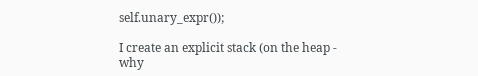self.unary_expr());

I create an explicit stack (on the heap - why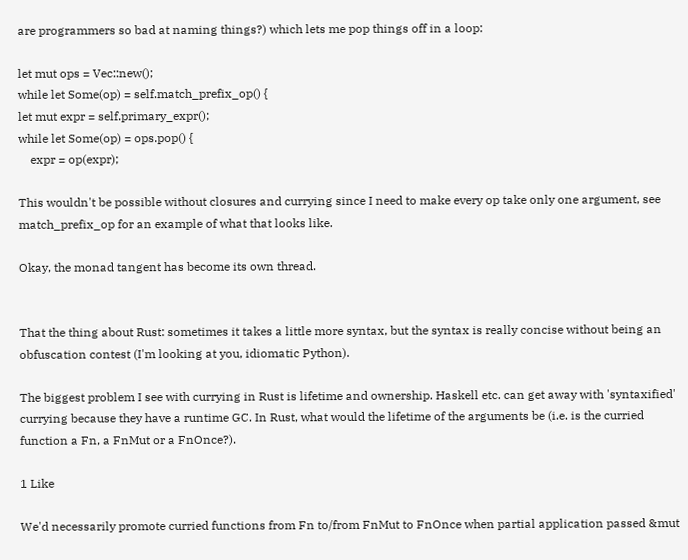are programmers so bad at naming things?) which lets me pop things off in a loop:

let mut ops = Vec::new();
while let Some(op) = self.match_prefix_op() {
let mut expr = self.primary_expr();
while let Some(op) = ops.pop() {
    expr = op(expr);

This wouldn't be possible without closures and currying since I need to make every op take only one argument, see match_prefix_op for an example of what that looks like.

Okay, the monad tangent has become its own thread.


That the thing about Rust: sometimes it takes a little more syntax, but the syntax is really concise without being an obfuscation contest (I'm looking at you, idiomatic Python).

The biggest problem I see with currying in Rust is lifetime and ownership. Haskell etc. can get away with 'syntaxified' currying because they have a runtime GC. In Rust, what would the lifetime of the arguments be (i.e. is the curried function a Fn, a FnMut or a FnOnce?).

1 Like

We'd necessarily promote curried functions from Fn to/from FnMut to FnOnce when partial application passed &mut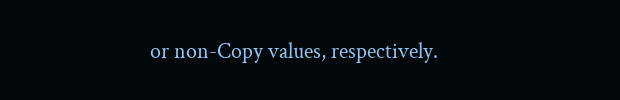or non-Copy values, respectively.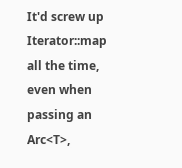It'd screw up Iterator::map all the time, even when passing an Arc<T>,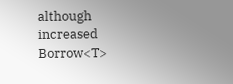although increased Borrow<T>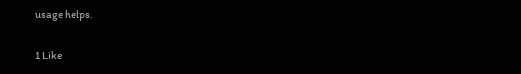usage helps.

1 Like